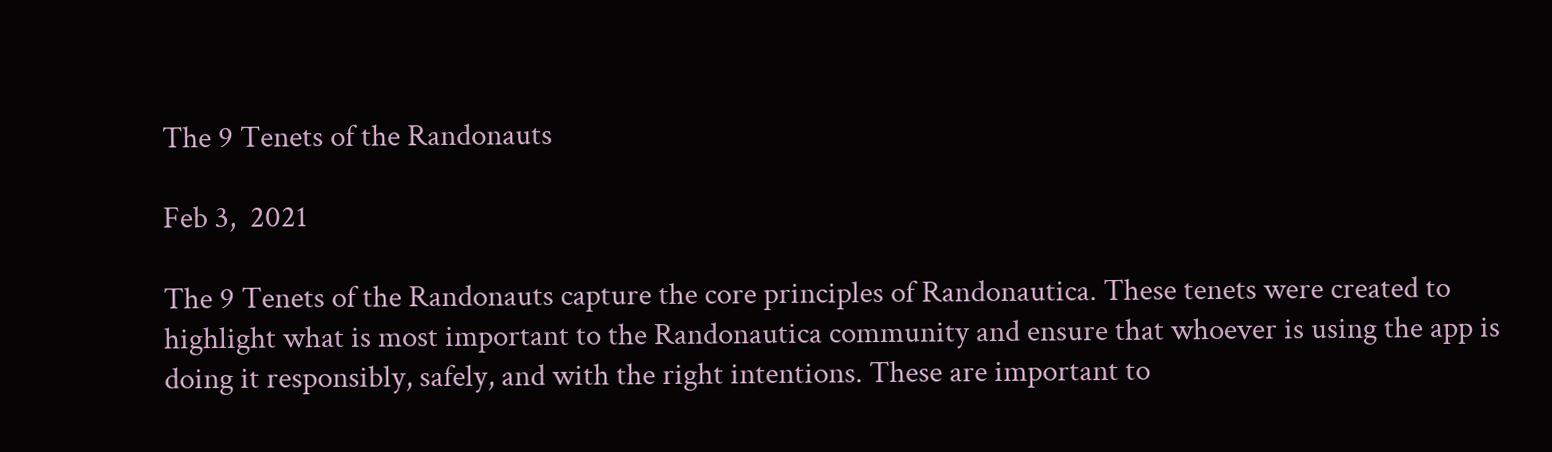The 9 Tenets of the Randonauts

Feb 3,  2021

The 9 Tenets of the Randonauts capture the core principles of Randonautica. These tenets were created to highlight what is most important to the Randonautica community and ensure that whoever is using the app is doing it responsibly, safely, and with the right intentions. These are important to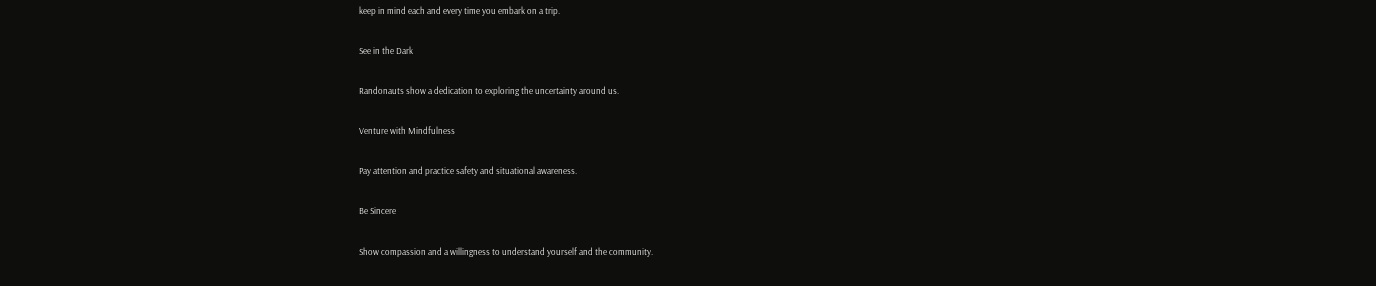keep in mind each and every time you embark on a trip.

See in the Dark

Randonauts show a dedication to exploring the uncertainty around us.

Venture with Mindfulness

Pay attention and practice safety and situational awareness.

Be Sincere

Show compassion and a willingness to understand yourself and the community.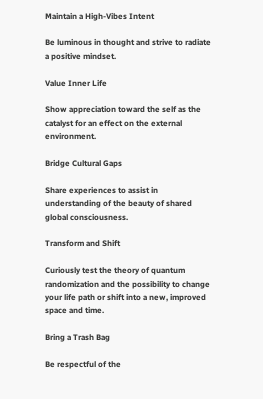Maintain a High-Vibes Intent

Be luminous in thought and strive to radiate a positive mindset.

Value Inner Life

Show appreciation toward the self as the catalyst for an effect on the external environment.

Bridge Cultural Gaps

Share experiences to assist in understanding of the beauty of shared global consciousness.

Transform and Shift

Curiously test the theory of quantum randomization and the possibility to change your life path or shift into a new, improved space and time.

Bring a Trash Bag

Be respectful of the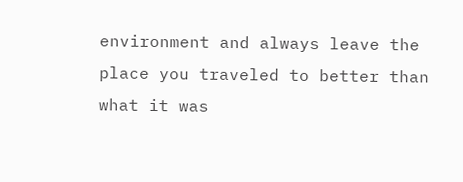environment and always leave the place you traveled to better than what it was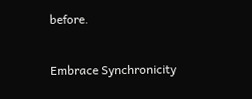before.

Embrace Synchronicity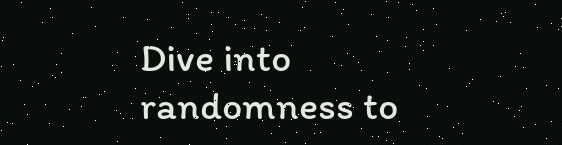Dive into randomness to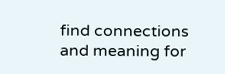find connections and meaning for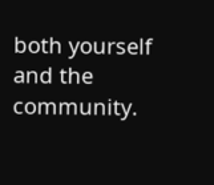both yourself and the community.